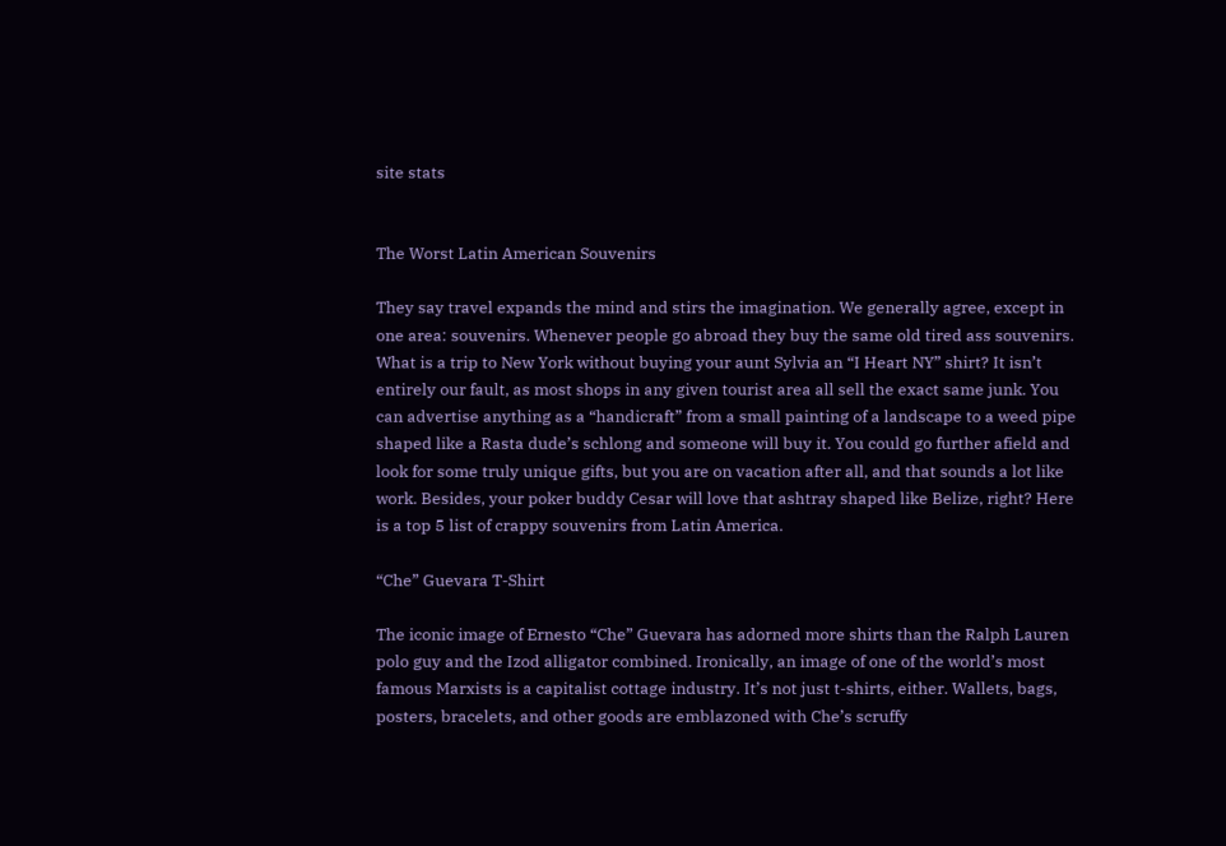site stats


The Worst Latin American Souvenirs

They say travel expands the mind and stirs the imagination. We generally agree, except in one area: souvenirs. Whenever people go abroad they buy the same old tired ass souvenirs. What is a trip to New York without buying your aunt Sylvia an “I Heart NY” shirt? It isn’t entirely our fault, as most shops in any given tourist area all sell the exact same junk. You can advertise anything as a “handicraft” from a small painting of a landscape to a weed pipe shaped like a Rasta dude’s schlong and someone will buy it. You could go further afield and look for some truly unique gifts, but you are on vacation after all, and that sounds a lot like work. Besides, your poker buddy Cesar will love that ashtray shaped like Belize, right? Here is a top 5 list of crappy souvenirs from Latin America.

“Che” Guevara T-Shirt

The iconic image of Ernesto “Che” Guevara has adorned more shirts than the Ralph Lauren polo guy and the Izod alligator combined. Ironically, an image of one of the world’s most famous Marxists is a capitalist cottage industry. It’s not just t-shirts, either. Wallets, bags, posters, bracelets, and other goods are emblazoned with Che’s scruffy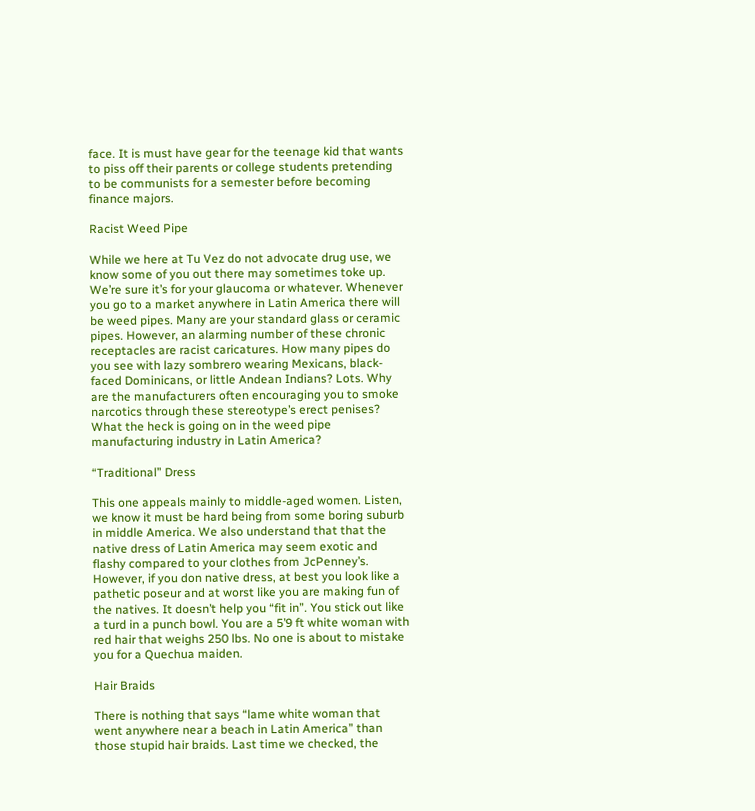face. It is must have gear for the teenage kid that wants to piss off their parents or college students pretending to be communists for a semester before becoming finance majors.

Racist Weed Pipe

While we here at Tu Vez do not advocate drug use, we know some of you out there may sometimes toke up. We’re sure it’s for your glaucoma or whatever. Whenever you go to a market anywhere in Latin America there will be weed pipes. Many are your standard glass or ceramic pipes. However, an alarming number of these chronic receptacles are racist caricatures. How many pipes do you see with lazy sombrero wearing Mexicans, black-faced Dominicans, or little Andean Indians? Lots. Why are the manufacturers often encouraging you to smoke narcotics through these stereotype’s erect penises? What the heck is going on in the weed pipe manufacturing industry in Latin America?

“Traditional” Dress

This one appeals mainly to middle-aged women. Listen, we know it must be hard being from some boring suburb in middle America. We also understand that that the native dress of Latin America may seem exotic and flashy compared to your clothes from JcPenney’s. However, if you don native dress, at best you look like a pathetic poseur and at worst like you are making fun of the natives. It doesn’t help you “fit in”. You stick out like a turd in a punch bowl. You are a 5’9 ft white woman with red hair that weighs 250 lbs. No one is about to mistake you for a Quechua maiden.

Hair Braids

There is nothing that says “lame white woman that went anywhere near a beach in Latin America” than those stupid hair braids. Last time we checked, the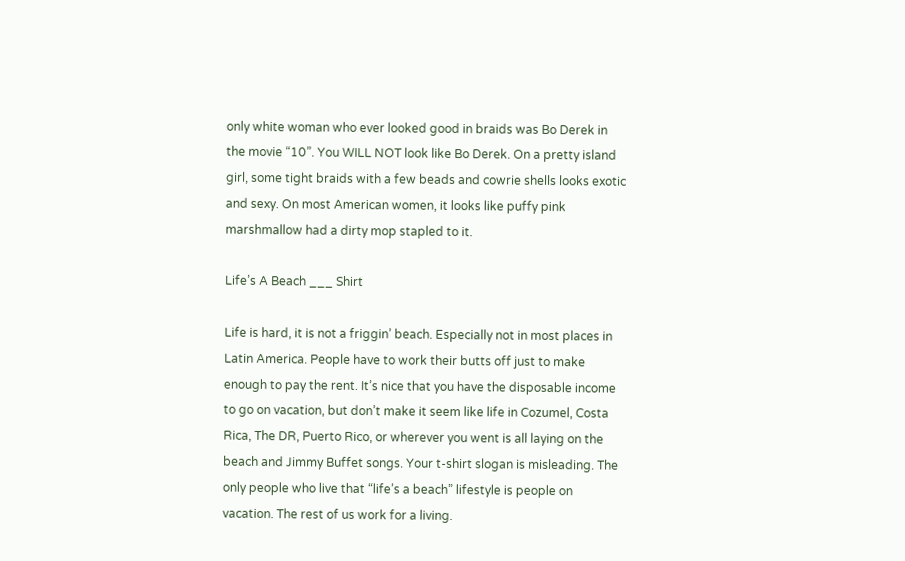only white woman who ever looked good in braids was Bo Derek in the movie “10”. You WILL NOT look like Bo Derek. On a pretty island girl, some tight braids with a few beads and cowrie shells looks exotic and sexy. On most American women, it looks like puffy pink marshmallow had a dirty mop stapled to it.

Life’s A Beach ___ Shirt

Life is hard, it is not a friggin’ beach. Especially not in most places in Latin America. People have to work their butts off just to make enough to pay the rent. It’s nice that you have the disposable income to go on vacation, but don’t make it seem like life in Cozumel, Costa Rica, The DR, Puerto Rico, or wherever you went is all laying on the beach and Jimmy Buffet songs. Your t-shirt slogan is misleading. The only people who live that “life’s a beach” lifestyle is people on vacation. The rest of us work for a living.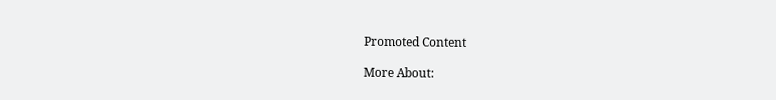Promoted Content

More About: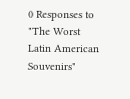0 Responses to "The Worst Latin American Souvenirs"